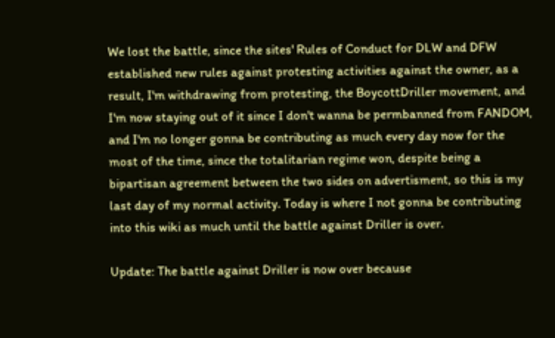We lost the battle, since the sites' Rules of Conduct for DLW and DFW established new rules against protesting activities against the owner, as a result, I'm withdrawing from protesting, the BoycottDriller movement, and I'm now staying out of it since I don't wanna be permbanned from FANDOM, and I'm no longer gonna be contributing as much every day now for the most of the time, since the totalitarian regime won, despite being a bipartisan agreement between the two sides on advertisment, so this is my last day of my normal activity. Today is where I not gonna be contributing into this wiki as much until the battle against Driller is over.

Update: The battle against Driller is now over because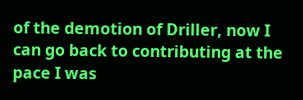of the demotion of Driller, now I can go back to contributing at the pace I was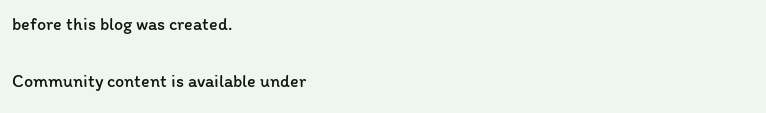before this blog was created.

Community content is available under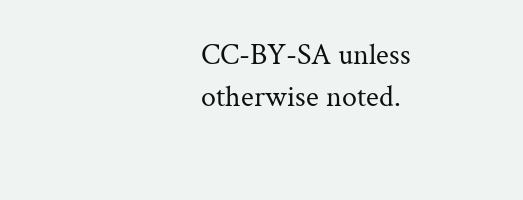CC-BY-SA unless otherwise noted.